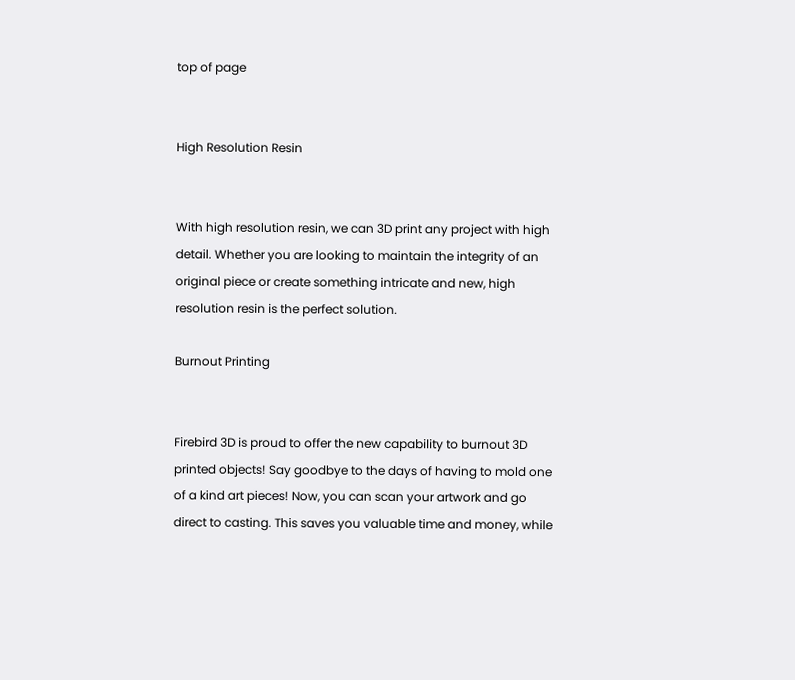top of page


High Resolution Resin


With high resolution resin, we can 3D print any project with high detail. Whether you are looking to maintain the integrity of an original piece or create something intricate and new, high resolution resin is the perfect solution.

Burnout Printing


Firebird 3D is proud to offer the new capability to burnout 3D printed objects! Say goodbye to the days of having to mold one of a kind art pieces! Now, you can scan your artwork and go direct to casting. This saves you valuable time and money, while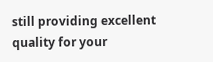still providing excellent quality for your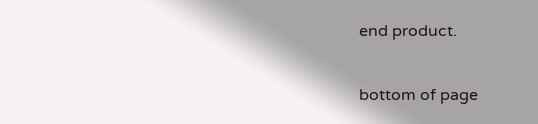end product.

bottom of page